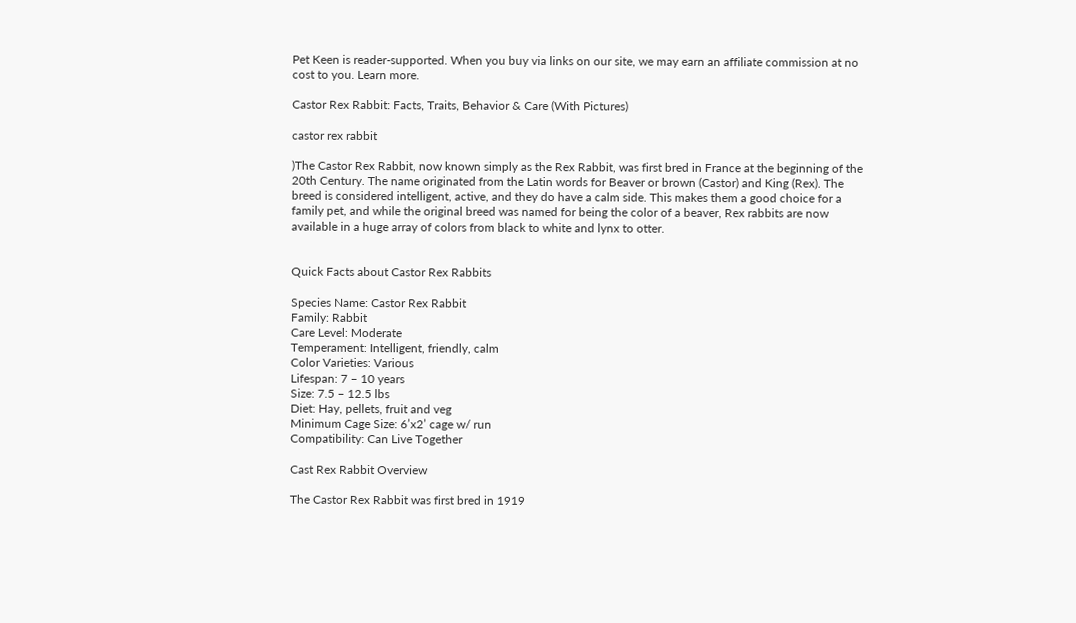Pet Keen is reader-supported. When you buy via links on our site, we may earn an affiliate commission at no cost to you. Learn more.

Castor Rex Rabbit: Facts, Traits, Behavior & Care (With Pictures)

castor rex rabbit

)The Castor Rex Rabbit, now known simply as the Rex Rabbit, was first bred in France at the beginning of the 20th Century. The name originated from the Latin words for Beaver or brown (Castor) and King (Rex). The breed is considered intelligent, active, and they do have a calm side. This makes them a good choice for a family pet, and while the original breed was named for being the color of a beaver, Rex rabbits are now available in a huge array of colors from black to white and lynx to otter.


Quick Facts about Castor Rex Rabbits

Species Name: Castor Rex Rabbit
Family: Rabbit
Care Level: Moderate
Temperament: Intelligent, friendly, calm
Color Varieties: Various
Lifespan: 7 – 10 years
Size: 7.5 – 12.5 lbs
Diet: Hay, pellets, fruit and veg
Minimum Cage Size: 6’x2’ cage w/ run
Compatibility: Can Live Together

Cast Rex Rabbit Overview

The Castor Rex Rabbit was first bred in 1919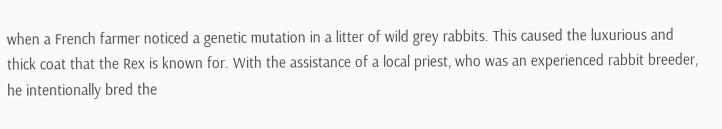when a French farmer noticed a genetic mutation in a litter of wild grey rabbits. This caused the luxurious and thick coat that the Rex is known for. With the assistance of a local priest, who was an experienced rabbit breeder, he intentionally bred the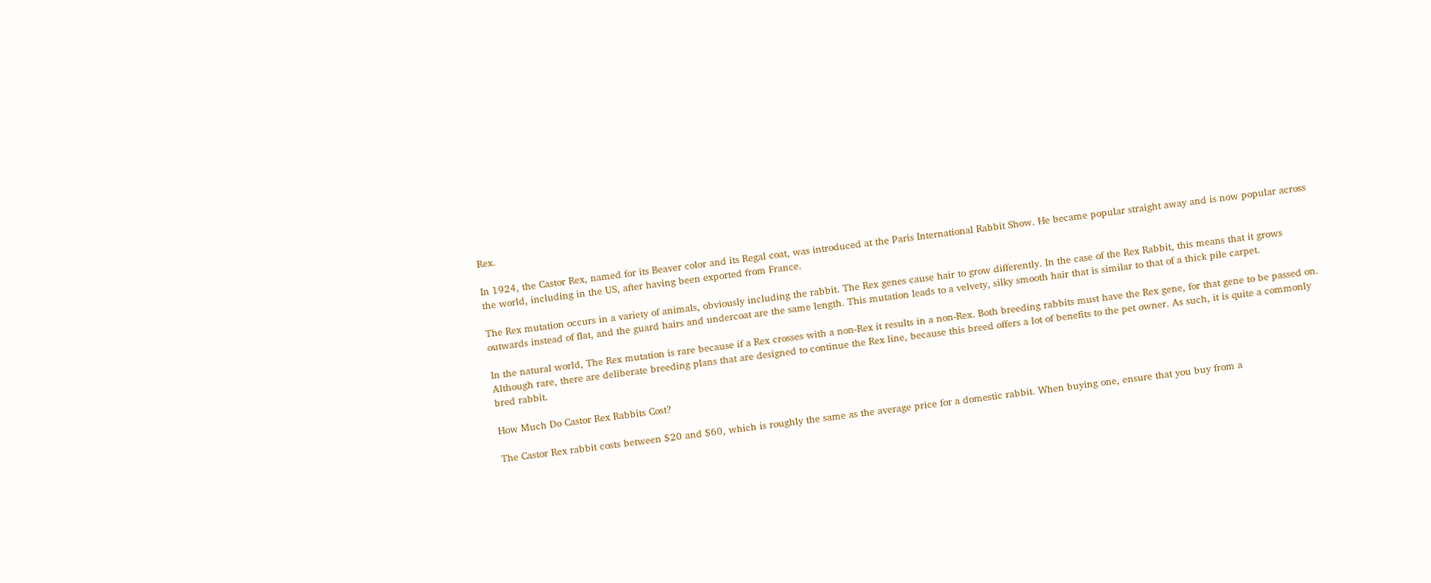Rex.

In 1924, the Castor Rex, named for its Beaver color and its Regal coat, was introduced at the Paris International Rabbit Show. He became popular straight away and is now popular across the world, including in the US, after having been exported from France.

The Rex mutation occurs in a variety of animals, obviously including the rabbit. The Rex genes cause hair to grow differently. In the case of the Rex Rabbit, this means that it grows outwards instead of flat, and the guard hairs and undercoat are the same length. This mutation leads to a velvety, silky smooth hair that is similar to that of a thick pile carpet.

In the natural world, The Rex mutation is rare because if a Rex crosses with a non-Rex it results in a non-Rex. Both breeding rabbits must have the Rex gene, for that gene to be passed on. Although rare, there are deliberate breeding plans that are designed to continue the Rex line, because this breed offers a lot of benefits to the pet owner. As such, it is quite a commonly bred rabbit.

How Much Do Castor Rex Rabbits Cost?

The Castor Rex rabbit costs between $20 and $60, which is roughly the same as the average price for a domestic rabbit. When buying one, ensure that you buy from a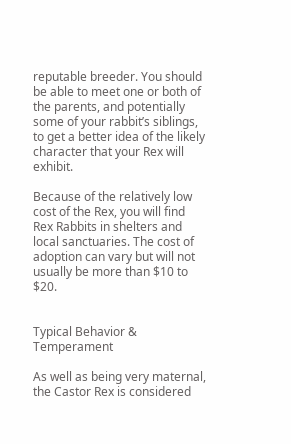reputable breeder. You should be able to meet one or both of the parents, and potentially some of your rabbit’s siblings, to get a better idea of the likely character that your Rex will exhibit.

Because of the relatively low cost of the Rex, you will find Rex Rabbits in shelters and local sanctuaries. The cost of adoption can vary but will not usually be more than $10 to $20.


Typical Behavior & Temperament

As well as being very maternal, the Castor Rex is considered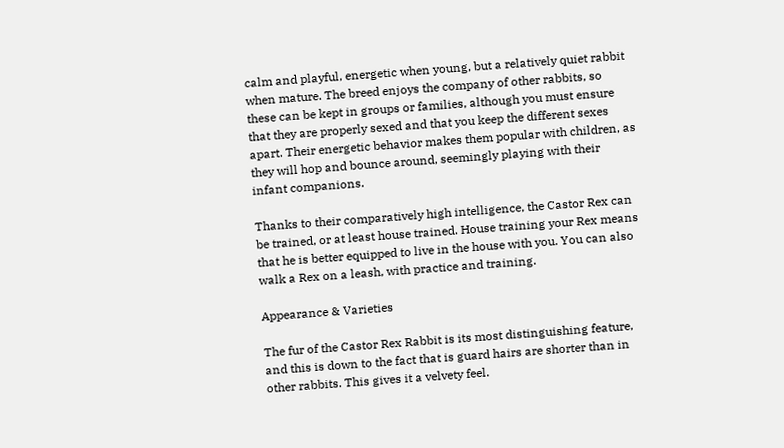calm and playful, energetic when young, but a relatively quiet rabbit when mature. The breed enjoys the company of other rabbits, so these can be kept in groups or families, although you must ensure that they are properly sexed and that you keep the different sexes apart. Their energetic behavior makes them popular with children, as they will hop and bounce around, seemingly playing with their infant companions.

Thanks to their comparatively high intelligence, the Castor Rex can be trained, or at least house trained. House training your Rex means that he is better equipped to live in the house with you. You can also walk a Rex on a leash, with practice and training.

Appearance & Varieties

The fur of the Castor Rex Rabbit is its most distinguishing feature, and this is down to the fact that is guard hairs are shorter than in other rabbits. This gives it a velvety feel.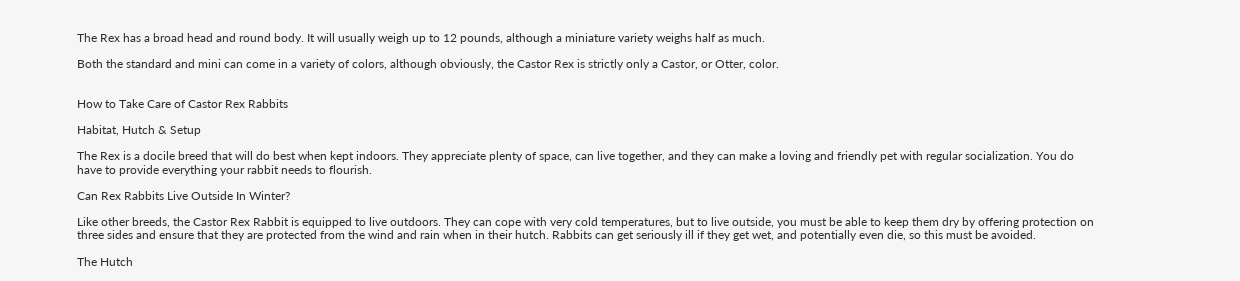The Rex has a broad head and round body. It will usually weigh up to 12 pounds, although a miniature variety weighs half as much.

Both the standard and mini can come in a variety of colors, although obviously, the Castor Rex is strictly only a Castor, or Otter, color.


How to Take Care of Castor Rex Rabbits

Habitat, Hutch & Setup

The Rex is a docile breed that will do best when kept indoors. They appreciate plenty of space, can live together, and they can make a loving and friendly pet with regular socialization. You do have to provide everything your rabbit needs to flourish.

Can Rex Rabbits Live Outside In Winter?

Like other breeds, the Castor Rex Rabbit is equipped to live outdoors. They can cope with very cold temperatures, but to live outside, you must be able to keep them dry by offering protection on three sides and ensure that they are protected from the wind and rain when in their hutch. Rabbits can get seriously ill if they get wet, and potentially even die, so this must be avoided.

The Hutch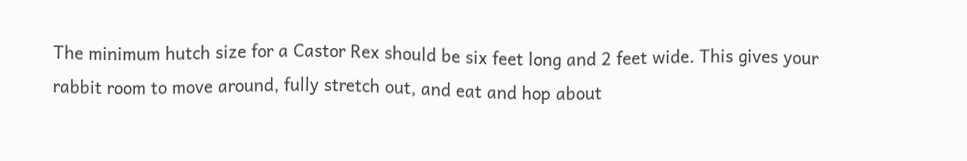The minimum hutch size for a Castor Rex should be six feet long and 2 feet wide. This gives your rabbit room to move around, fully stretch out, and eat and hop about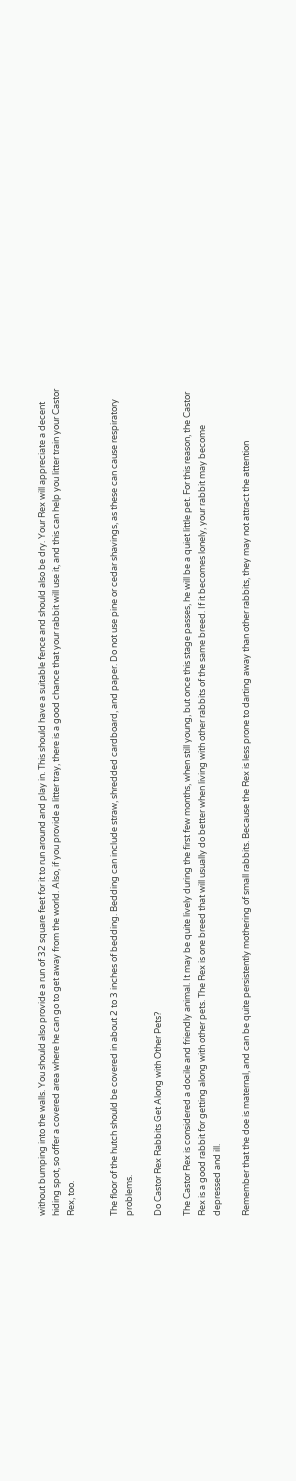without bumping into the walls. You should also provide a run of 32 square feet for it to run around and play in. This should have a suitable fence and should also be dry. Your Rex will appreciate a decent hiding spot, so offer a covered area where he can go to get away from the world. Also, if you provide a litter tray, there is a good chance that your rabbit will use it, and this can help you litter train your Castor Rex, too.


The floor of the hutch should be covered in about 2 to 3 inches of bedding. Bedding can include straw, shredded cardboard, and paper. Do not use pine or cedar shavings, as these can cause respiratory problems.

Do Castor Rex Rabbits Get Along with Other Pets?

The Castor Rex is considered a docile and friendly animal. It may be quite lively during the first few months, when still young, but once this stage passes, he will be a quiet little pet. For this reason, the Castor Rex is a good rabbit for getting along with other pets. The Rex is one breed that will usually do better when living with other rabbits of the same breed. If it becomes lonely, your rabbit may become depressed and ill.

Remember that the doe is maternal, and can be quite persistently mothering of small rabbits. Because the Rex is less prone to darting away than other rabbits, they may not attract the attention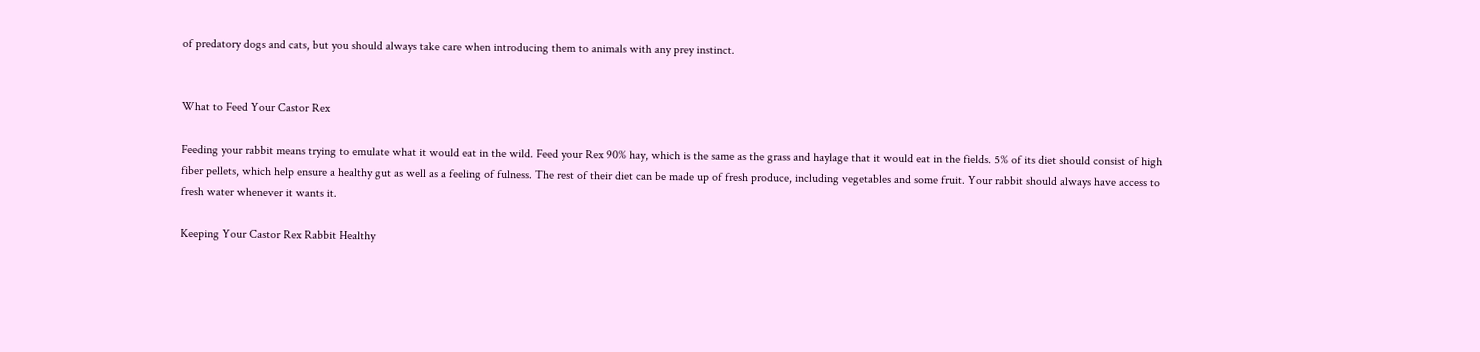of predatory dogs and cats, but you should always take care when introducing them to animals with any prey instinct.


What to Feed Your Castor Rex

Feeding your rabbit means trying to emulate what it would eat in the wild. Feed your Rex 90% hay, which is the same as the grass and haylage that it would eat in the fields. 5% of its diet should consist of high fiber pellets, which help ensure a healthy gut as well as a feeling of fulness. The rest of their diet can be made up of fresh produce, including vegetables and some fruit. Your rabbit should always have access to fresh water whenever it wants it.

Keeping Your Castor Rex Rabbit Healthy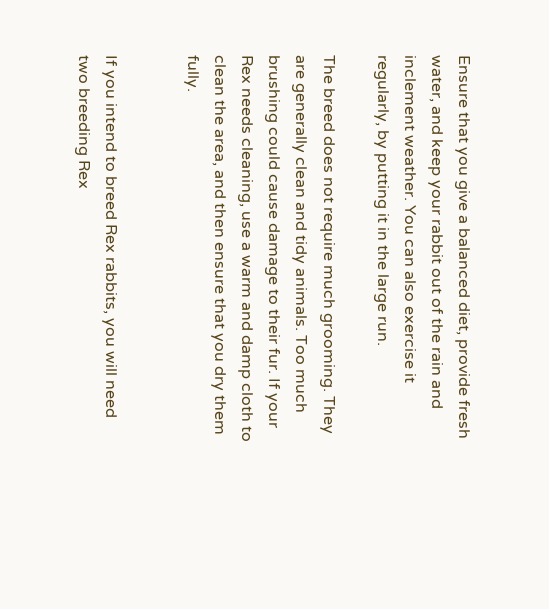Ensure that you give a balanced diet, provide fresh water, and keep your rabbit out of the rain and inclement weather. You can also exercise it regularly, by putting it in the large run.

The breed does not require much grooming. They are generally clean and tidy animals. Too much brushing could cause damage to their fur. If your Rex needs cleaning, use a warm and damp cloth to clean the area, and then ensure that you dry them fully.


If you intend to breed Rex rabbits, you will need two breeding Rex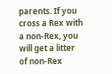parents. If you cross a Rex with a non-Rex, you will get a litter of non-Rex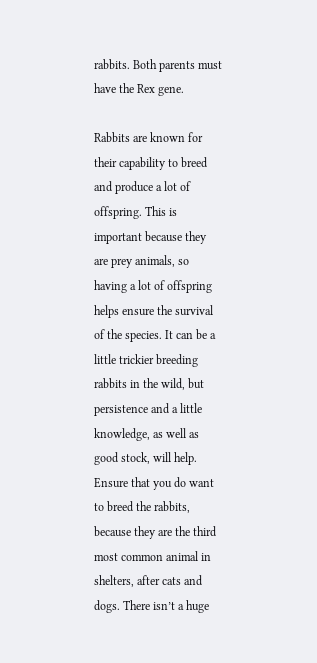rabbits. Both parents must have the Rex gene.

Rabbits are known for their capability to breed and produce a lot of offspring. This is important because they are prey animals, so having a lot of offspring helps ensure the survival of the species. It can be a little trickier breeding rabbits in the wild, but persistence and a little knowledge, as well as good stock, will help. Ensure that you do want to breed the rabbits, because they are the third most common animal in shelters, after cats and dogs. There isn’t a huge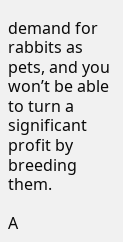demand for rabbits as pets, and you won’t be able to turn a significant profit by breeding them.

A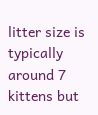litter size is typically around 7 kittens but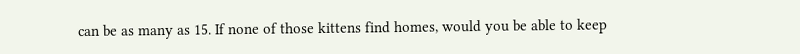can be as many as 15. If none of those kittens find homes, would you be able to keep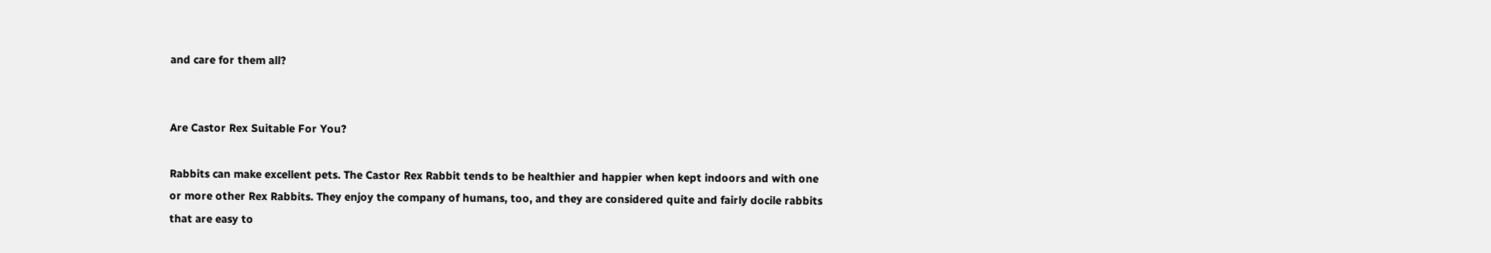and care for them all?


Are Castor Rex Suitable For You?

Rabbits can make excellent pets. The Castor Rex Rabbit tends to be healthier and happier when kept indoors and with one or more other Rex Rabbits. They enjoy the company of humans, too, and they are considered quite and fairly docile rabbits that are easy to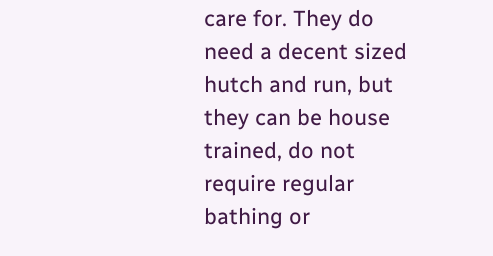care for. They do need a decent sized hutch and run, but they can be house trained, do not require regular bathing or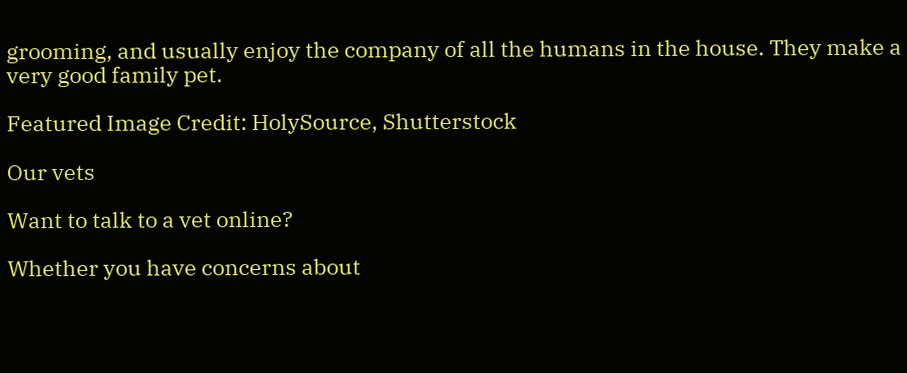grooming, and usually enjoy the company of all the humans in the house. They make a very good family pet.

Featured Image Credit: HolySource, Shutterstock

Our vets

Want to talk to a vet online?

Whether you have concerns about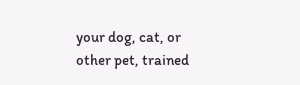your dog, cat, or other pet, trained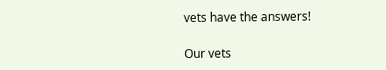vets have the answers!

Our vets